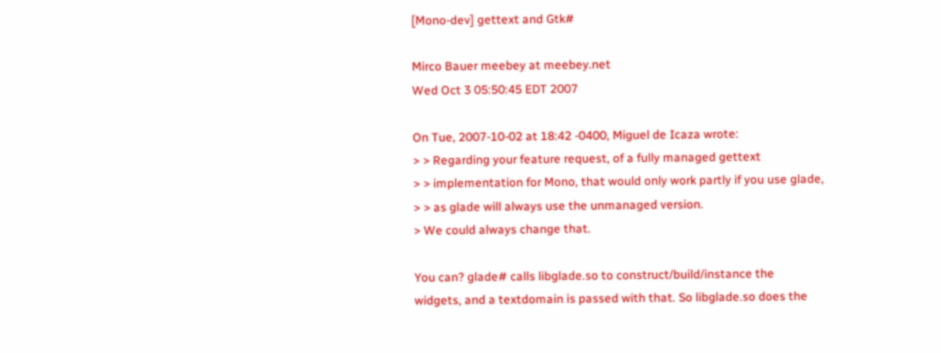[Mono-dev] gettext and Gtk#

Mirco Bauer meebey at meebey.net
Wed Oct 3 05:50:45 EDT 2007

On Tue, 2007-10-02 at 18:42 -0400, Miguel de Icaza wrote:
> > Regarding your feature request, of a fully managed gettext
> > implementation for Mono, that would only work partly if you use glade,
> > as glade will always use the unmanaged version.
> We could always change that.

You can? glade# calls libglade.so to construct/build/instance the
widgets, and a textdomain is passed with that. So libglade.so does the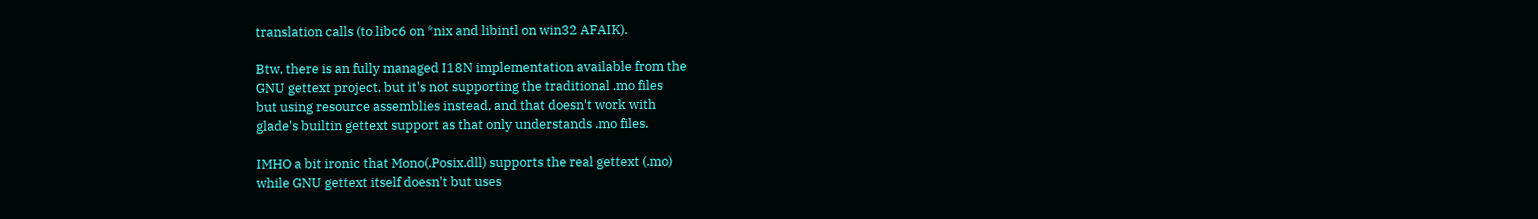translation calls (to libc6 on *nix and libintl on win32 AFAIK).

Btw, there is an fully managed I18N implementation available from the
GNU gettext project, but it's not supporting the traditional .mo files
but using resource assemblies instead, and that doesn't work with
glade's builtin gettext support as that only understands .mo files.

IMHO a bit ironic that Mono(.Posix.dll) supports the real gettext (.mo)
while GNU gettext itself doesn't but uses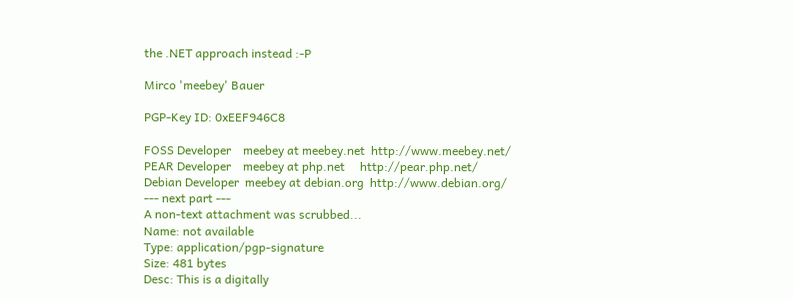the .NET approach instead :-P

Mirco 'meebey' Bauer

PGP-Key ID: 0xEEF946C8

FOSS Developer    meebey at meebey.net  http://www.meebey.net/
PEAR Developer    meebey at php.net     http://pear.php.net/
Debian Developer  meebey at debian.org  http://www.debian.org/
--- next part ---
A non-text attachment was scrubbed...
Name: not available
Type: application/pgp-signature
Size: 481 bytes
Desc: This is a digitally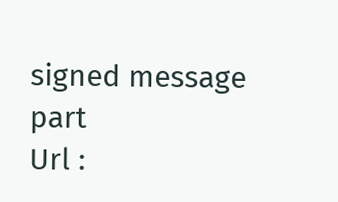signed message part
Url :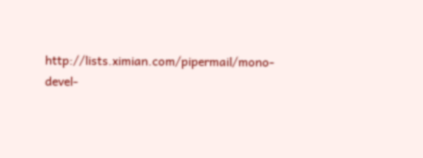http://lists.ximian.com/pipermail/mono-devel-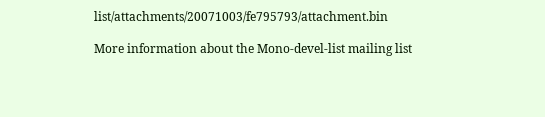list/attachments/20071003/fe795793/attachment.bin

More information about the Mono-devel-list mailing list